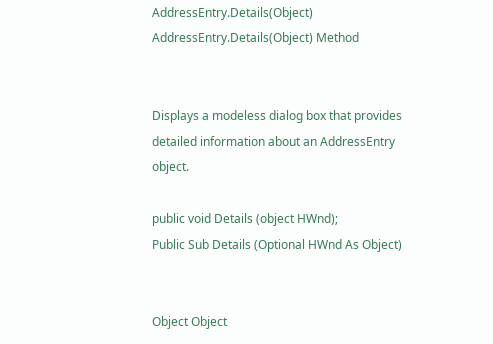AddressEntry.Details(Object) AddressEntry.Details(Object) Method


Displays a modeless dialog box that provides detailed information about an AddressEntry object.

public void Details (object HWnd);
Public Sub Details (Optional HWnd As Object)


Object Object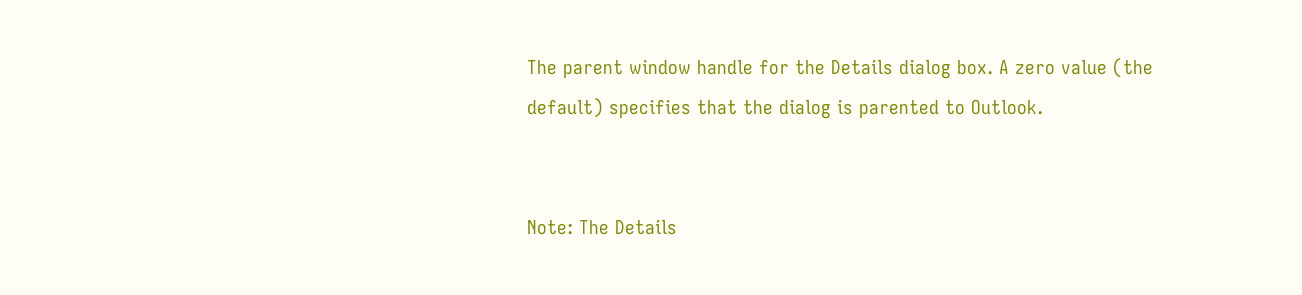The parent window handle for the Details dialog box. A zero value (the default) specifies that the dialog is parented to Outlook.


Note: The Details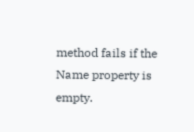method fails if the Name property is empty.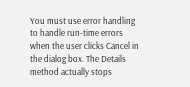You must use error handling to handle run-time errors when the user clicks Cancel in the dialog box. The Details method actually stops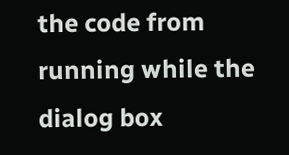the code from running while the dialog box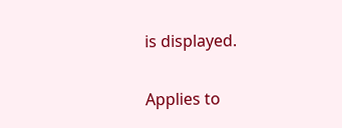is displayed.

Applies to